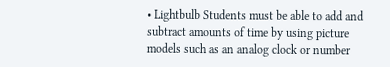• Lightbulb Students must be able to add and subtract amounts of time by using picture models such as an analog clock or number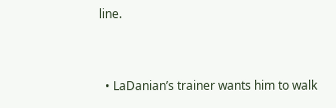line.


  • LaDanian’s trainer wants him to walk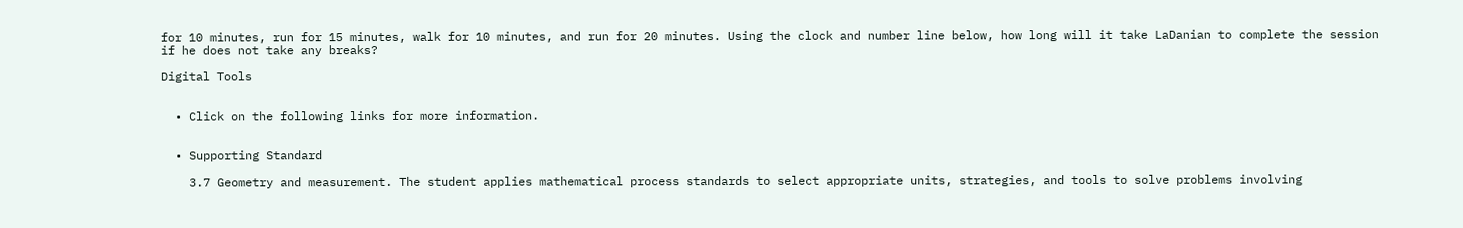for 10 minutes, run for 15 minutes, walk for 10 minutes, and run for 20 minutes. Using the clock and number line below, how long will it take LaDanian to complete the session if he does not take any breaks?

Digital Tools


  • Click on the following links for more information.


  • Supporting Standard

    3.7 Geometry and measurement. The student applies mathematical process standards to select appropriate units, strategies, and tools to solve problems involving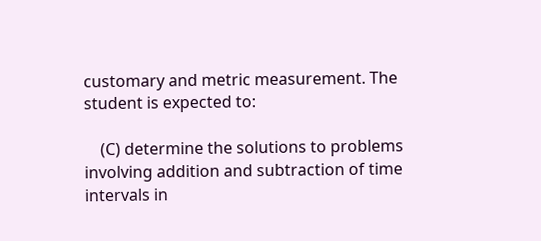customary and metric measurement. The student is expected to:

    (C) determine the solutions to problems involving addition and subtraction of time intervals in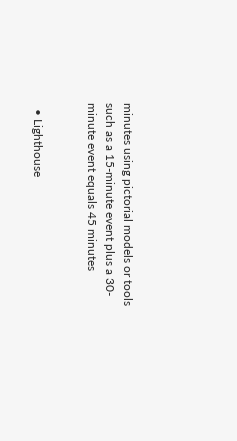minutes using pictorial models or tools such as a 15-minute event plus a 30-minute event equals 45 minutes


  • Lighthouse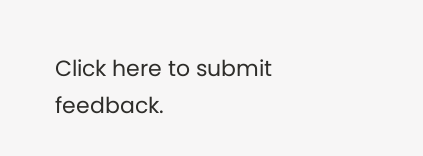Click here to submit feedback.